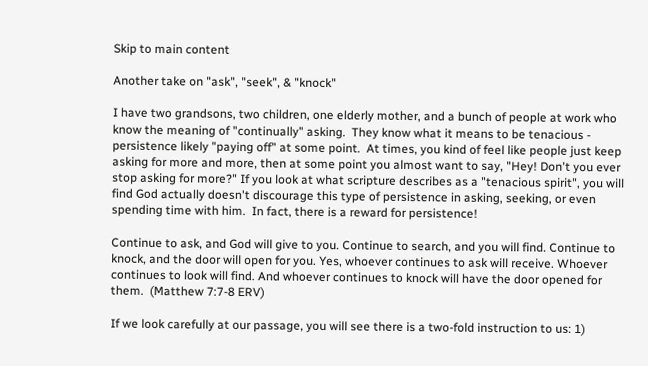Skip to main content

Another take on "ask", "seek", & "knock"

I have two grandsons, two children, one elderly mother, and a bunch of people at work who know the meaning of "continually" asking.  They know what it means to be tenacious - persistence likely "paying off" at some point.  At times, you kind of feel like people just keep asking for more and more, then at some point you almost want to say, "Hey! Don't you ever stop asking for more?" If you look at what scripture describes as a "tenacious spirit", you will find God actually doesn't discourage this type of persistence in asking, seeking, or even spending time with him.  In fact, there is a reward for persistence!

Continue to ask, and God will give to you. Continue to search, and you will find. Continue to knock, and the door will open for you. Yes, whoever continues to ask will receive. Whoever continues to look will find. And whoever continues to knock will have the door opened for them.  (Matthew 7:7-8 ERV)

If we look carefully at our passage, you will see there is a two-fold instruction to us: 1)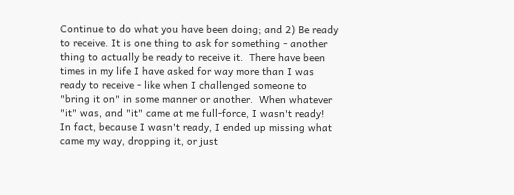Continue to do what you have been doing; and 2) Be ready to receive. It is one thing to ask for something - another thing to actually be ready to receive it.  There have been times in my life I have asked for way more than I was ready to receive - like when I challenged someone to "bring it on" in some manner or another.  When whatever "it" was, and "it" came at me full-force, I wasn't ready!  In fact, because I wasn't ready, I ended up missing what came my way, dropping it, or just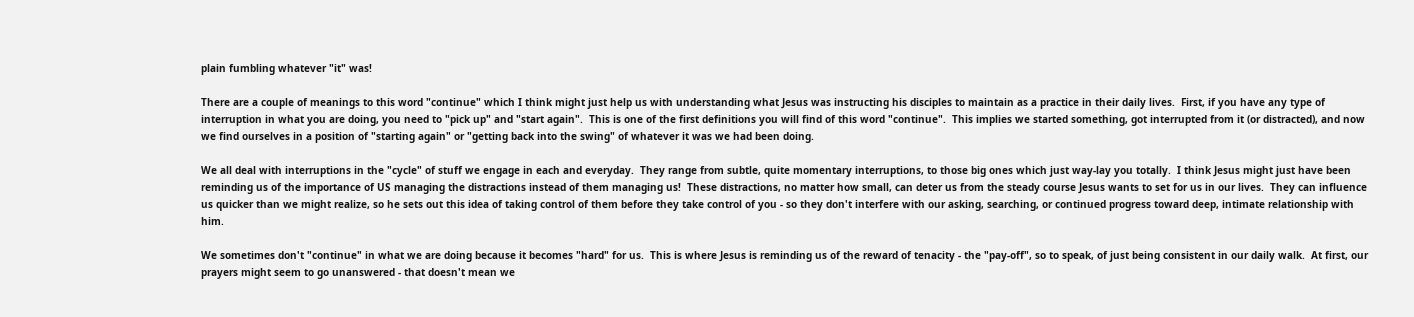plain fumbling whatever "it" was!

There are a couple of meanings to this word "continue" which I think might just help us with understanding what Jesus was instructing his disciples to maintain as a practice in their daily lives.  First, if you have any type of interruption in what you are doing, you need to "pick up" and "start again".  This is one of the first definitions you will find of this word "continue".  This implies we started something, got interrupted from it (or distracted), and now we find ourselves in a position of "starting again" or "getting back into the swing" of whatever it was we had been doing.

We all deal with interruptions in the "cycle" of stuff we engage in each and everyday.  They range from subtle, quite momentary interruptions, to those big ones which just way-lay you totally.  I think Jesus might just have been reminding us of the importance of US managing the distractions instead of them managing us!  These distractions, no matter how small, can deter us from the steady course Jesus wants to set for us in our lives.  They can influence us quicker than we might realize, so he sets out this idea of taking control of them before they take control of you - so they don't interfere with our asking, searching, or continued progress toward deep, intimate relationship with him.

We sometimes don't "continue" in what we are doing because it becomes "hard" for us.  This is where Jesus is reminding us of the reward of tenacity - the "pay-off", so to speak, of just being consistent in our daily walk.  At first, our prayers might seem to go unanswered - that doesn't mean we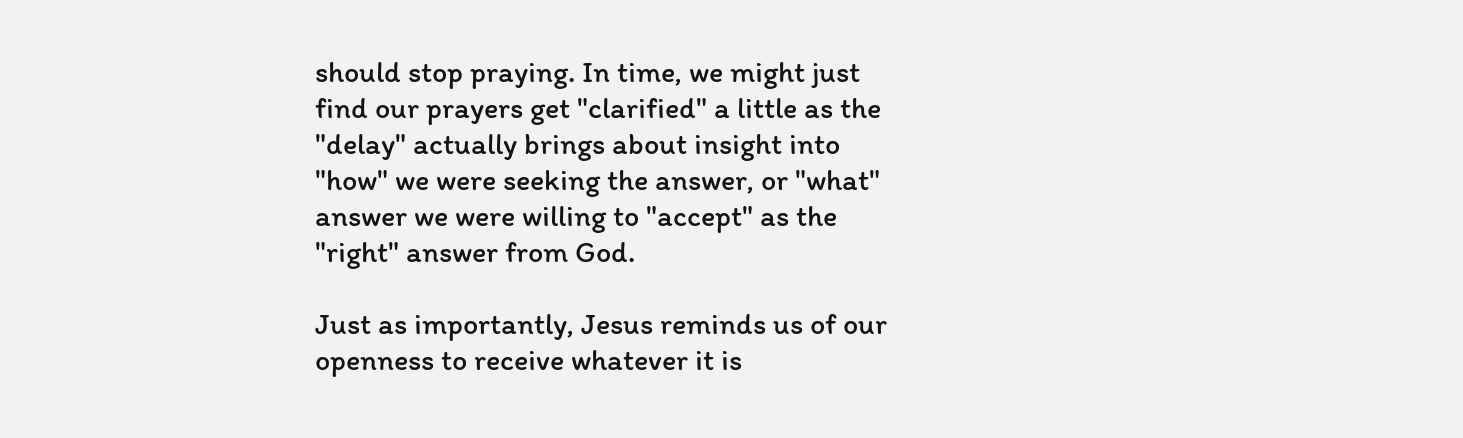should stop praying. In time, we might just find our prayers get "clarified" a little as the "delay" actually brings about insight into "how" we were seeking the answer, or "what" answer we were willing to "accept" as the "right" answer from God.

Just as importantly, Jesus reminds us of our openness to receive whatever it is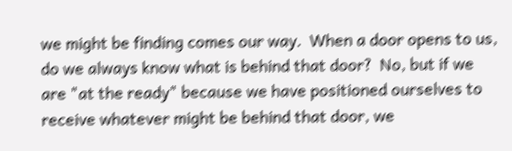we might be finding comes our way.  When a door opens to us, do we always know what is behind that door?  No, but if we are "at the ready" because we have positioned ourselves to receive whatever might be behind that door, we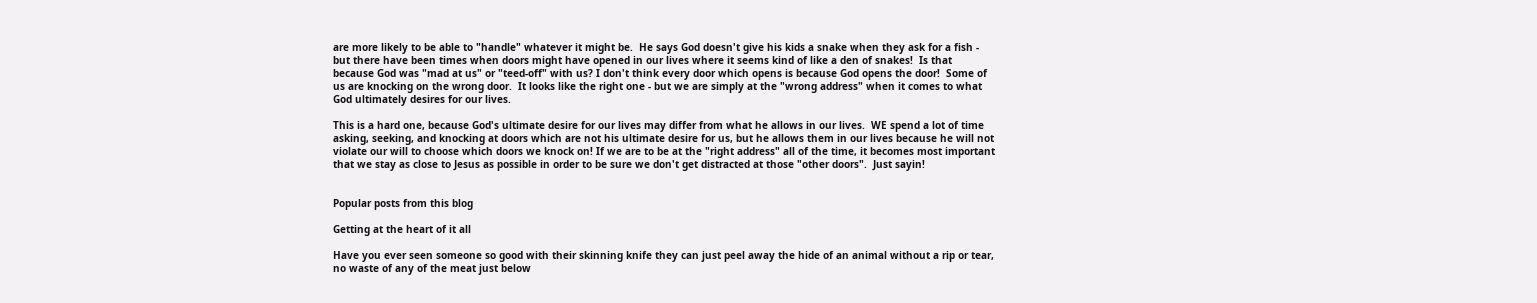are more likely to be able to "handle" whatever it might be.  He says God doesn't give his kids a snake when they ask for a fish - but there have been times when doors might have opened in our lives where it seems kind of like a den of snakes!  Is that because God was "mad at us" or "teed-off" with us? I don't think every door which opens is because God opens the door!  Some of us are knocking on the wrong door.  It looks like the right one - but we are simply at the "wrong address" when it comes to what God ultimately desires for our lives.

This is a hard one, because God's ultimate desire for our lives may differ from what he allows in our lives.  WE spend a lot of time asking, seeking, and knocking at doors which are not his ultimate desire for us, but he allows them in our lives because he will not violate our will to choose which doors we knock on! If we are to be at the "right address" all of the time, it becomes most important that we stay as close to Jesus as possible in order to be sure we don't get distracted at those "other doors".  Just sayin!


Popular posts from this blog

Getting at the heart of it all

Have you ever seen someone so good with their skinning knife they can just peel away the hide of an animal without a rip or tear, no waste of any of the meat just below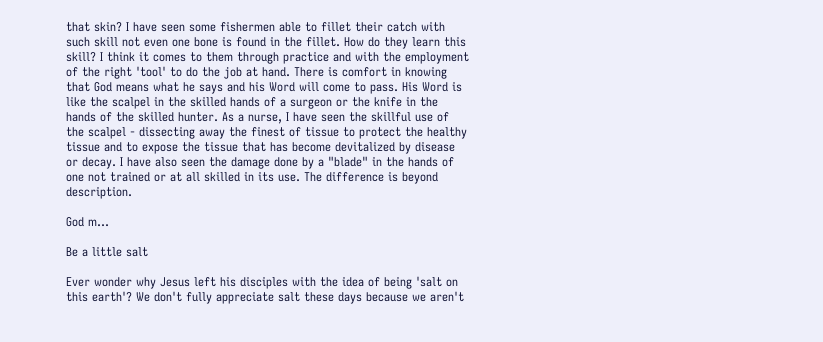that skin? I have seen some fishermen able to fillet their catch with such skill not even one bone is found in the fillet. How do they learn this skill? I think it comes to them through practice and with the employment of the right 'tool' to do the job at hand. There is comfort in knowing that God means what he says and his Word will come to pass. His Word is like the scalpel in the skilled hands of a surgeon or the knife in the hands of the skilled hunter. As a nurse, I have seen the skillful use of the scalpel - dissecting away the finest of tissue to protect the healthy tissue and to expose the tissue that has become devitalized by disease or decay. I have also seen the damage done by a "blade" in the hands of one not trained or at all skilled in its use. The difference is beyond description.

God m…

Be a little salt

Ever wonder why Jesus left his disciples with the idea of being 'salt on this earth'? We don't fully appreciate salt these days because we aren't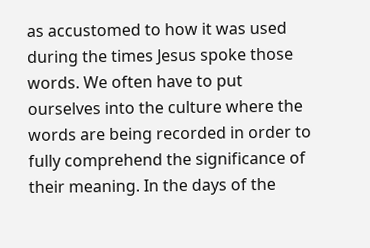as accustomed to how it was used during the times Jesus spoke those words. We often have to put ourselves into the culture where the words are being recorded in order to fully comprehend the significance of their meaning. In the days of the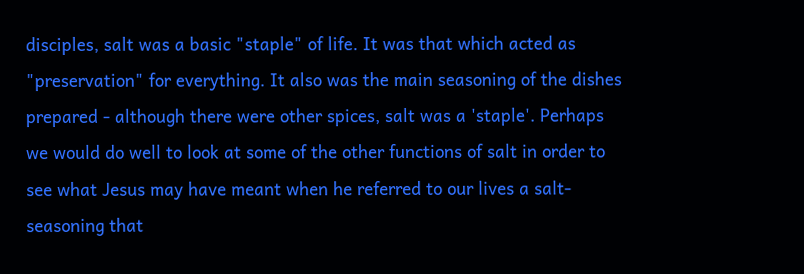disciples, salt was a basic "staple" of life. It was that which acted as "preservation" for everything. It also was the main seasoning of the dishes prepared - although there were other spices, salt was a 'staple'. Perhaps we would do well to look at some of the other functions of salt in order to see what Jesus may have meant when he referred to our lives a salt-seasoning that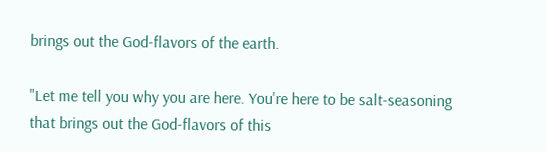brings out the God-flavors of the earth.

"Let me tell you why you are here. You're here to be salt-seasoning that brings out the God-flavors of this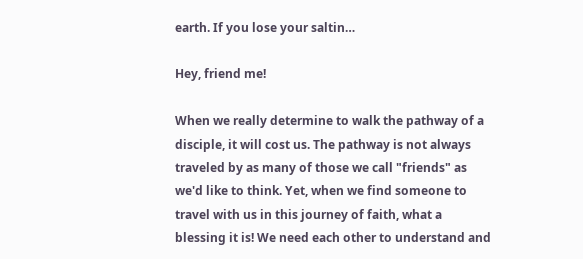earth. If you lose your saltin…

Hey, friend me!

When we really determine to walk the pathway of a disciple, it will cost us. The pathway is not always traveled by as many of those we call "friends" as we'd like to think. Yet, when we find someone to travel with us in this journey of faith, what a blessing it is! We need each other to understand and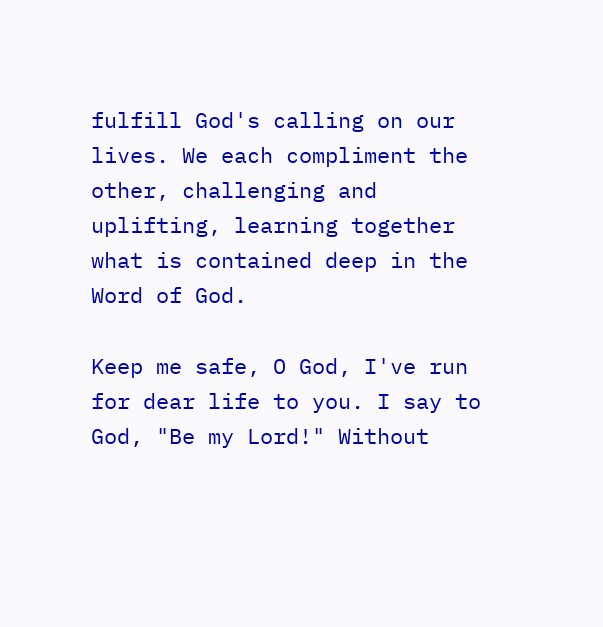fulfill God's calling on our lives. We each compliment the other, challenging and uplifting, learning together what is contained deep in the Word of God.

Keep me safe, O God, I've run for dear life to you. I say to God, "Be my Lord!" Without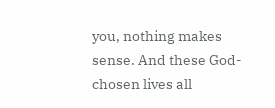you, nothing makes sense. And these God-chosen lives all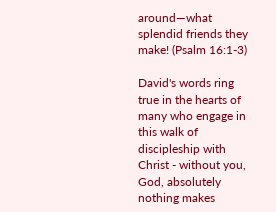around—what splendid friends they make! (Psalm 16:1-3)

David's words ring true in the hearts of many who engage in this walk of discipleship with Christ - without you, God, absolutely nothing makes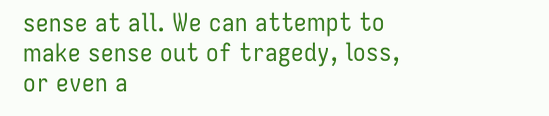sense at all. We can attempt to make sense out of tragedy, loss, or even a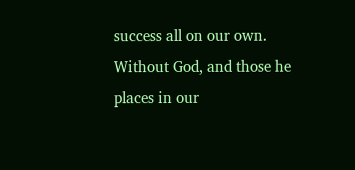success all on our own. Without God, and those he places in our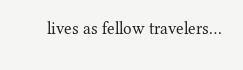lives as fellow travelers…